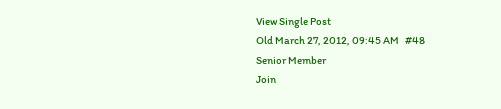View Single Post
Old March 27, 2012, 09:45 AM   #48
Senior Member
Join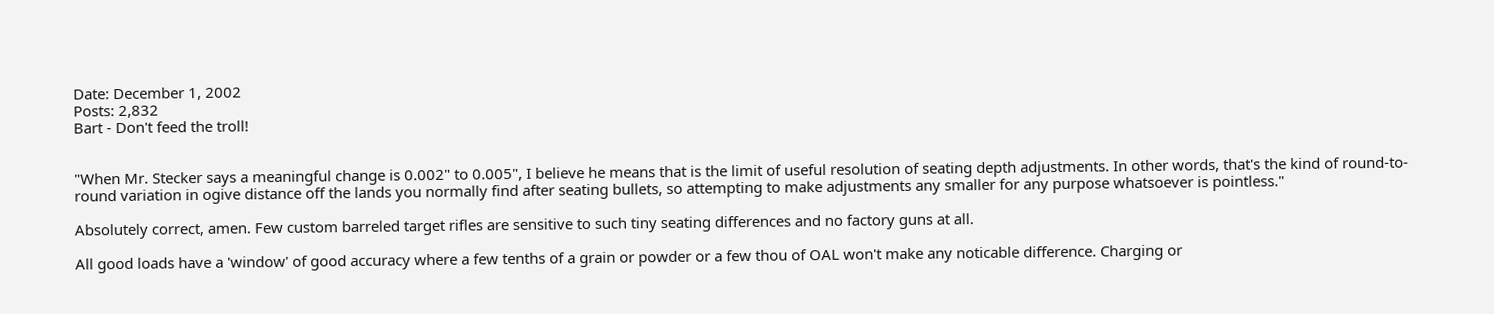Date: December 1, 2002
Posts: 2,832
Bart - Don't feed the troll!


"When Mr. Stecker says a meaningful change is 0.002" to 0.005", I believe he means that is the limit of useful resolution of seating depth adjustments. In other words, that's the kind of round-to-round variation in ogive distance off the lands you normally find after seating bullets, so attempting to make adjustments any smaller for any purpose whatsoever is pointless."

Absolutely correct, amen. Few custom barreled target rifles are sensitive to such tiny seating differences and no factory guns at all.

All good loads have a 'window' of good accuracy where a few tenths of a grain or powder or a few thou of OAL won't make any noticable difference. Charging or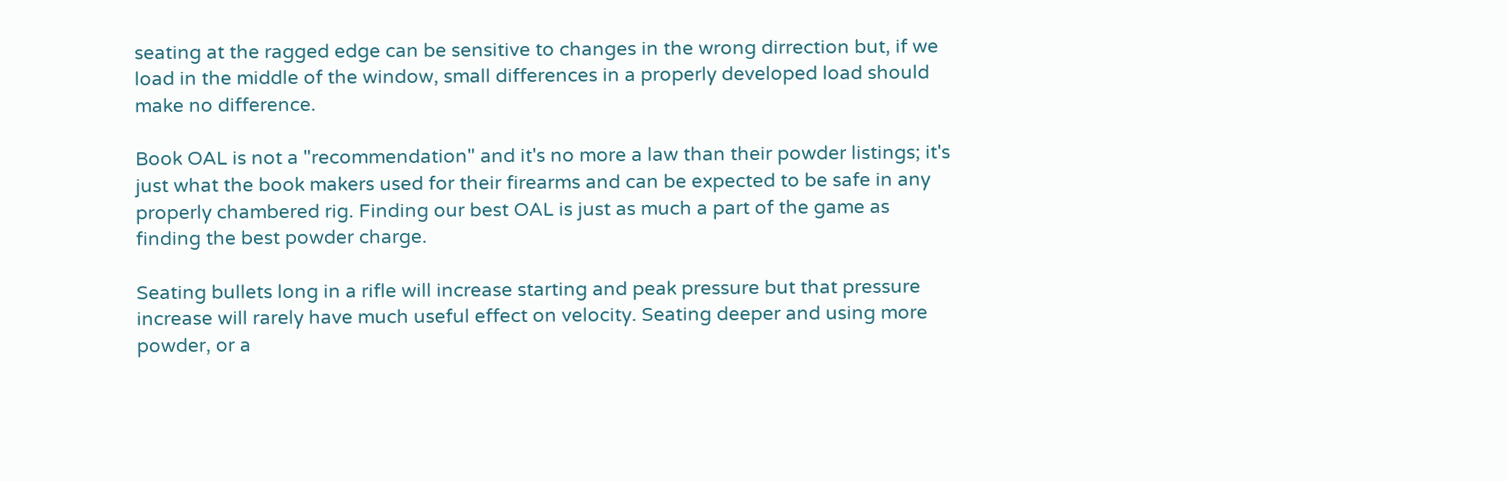seating at the ragged edge can be sensitive to changes in the wrong dirrection but, if we load in the middle of the window, small differences in a properly developed load should make no difference.

Book OAL is not a "recommendation" and it's no more a law than their powder listings; it's just what the book makers used for their firearms and can be expected to be safe in any properly chambered rig. Finding our best OAL is just as much a part of the game as finding the best powder charge.

Seating bullets long in a rifle will increase starting and peak pressure but that pressure increase will rarely have much useful effect on velocity. Seating deeper and using more powder, or a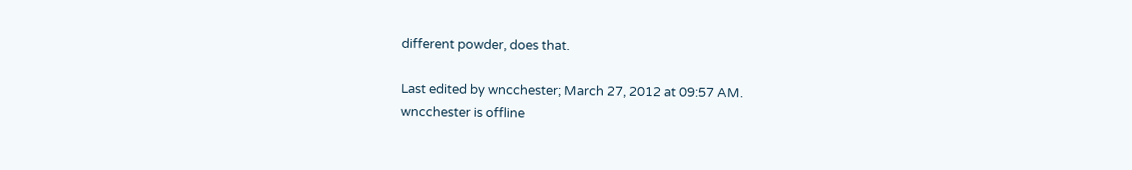different powder, does that.

Last edited by wncchester; March 27, 2012 at 09:57 AM.
wncchester is offline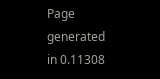Page generated in 0.11308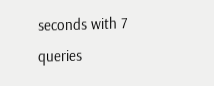seconds with 7 queries